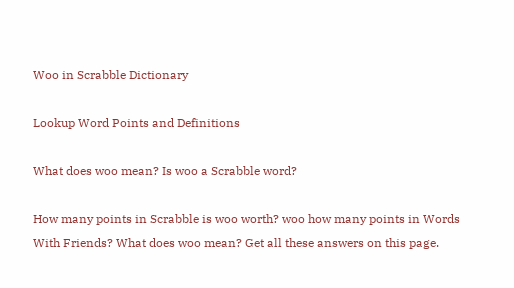Woo in Scrabble Dictionary

Lookup Word Points and Definitions

What does woo mean? Is woo a Scrabble word?

How many points in Scrabble is woo worth? woo how many points in Words With Friends? What does woo mean? Get all these answers on this page.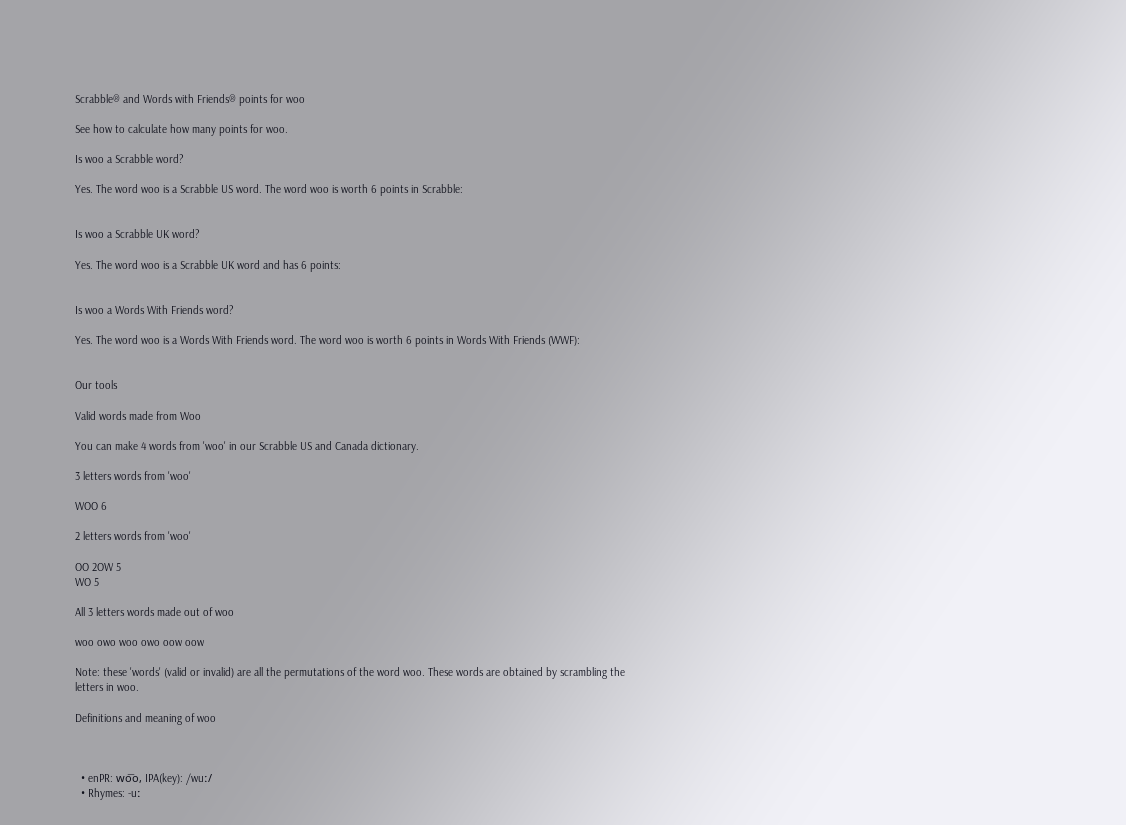Scrabble® and Words with Friends® points for woo

See how to calculate how many points for woo.

Is woo a Scrabble word?

Yes. The word woo is a Scrabble US word. The word woo is worth 6 points in Scrabble:


Is woo a Scrabble UK word?

Yes. The word woo is a Scrabble UK word and has 6 points:


Is woo a Words With Friends word?

Yes. The word woo is a Words With Friends word. The word woo is worth 6 points in Words With Friends (WWF):


Our tools

Valid words made from Woo

You can make 4 words from 'woo' in our Scrabble US and Canada dictionary.

3 letters words from 'woo'

WOO 6

2 letters words from 'woo'

OO 2OW 5
WO 5

All 3 letters words made out of woo

woo owo woo owo oow oow

Note: these 'words' (valid or invalid) are all the permutations of the word woo. These words are obtained by scrambling the letters in woo.

Definitions and meaning of woo



  • enPR: wo͞o, IPA(key): /wuː/
  • Rhymes: -uː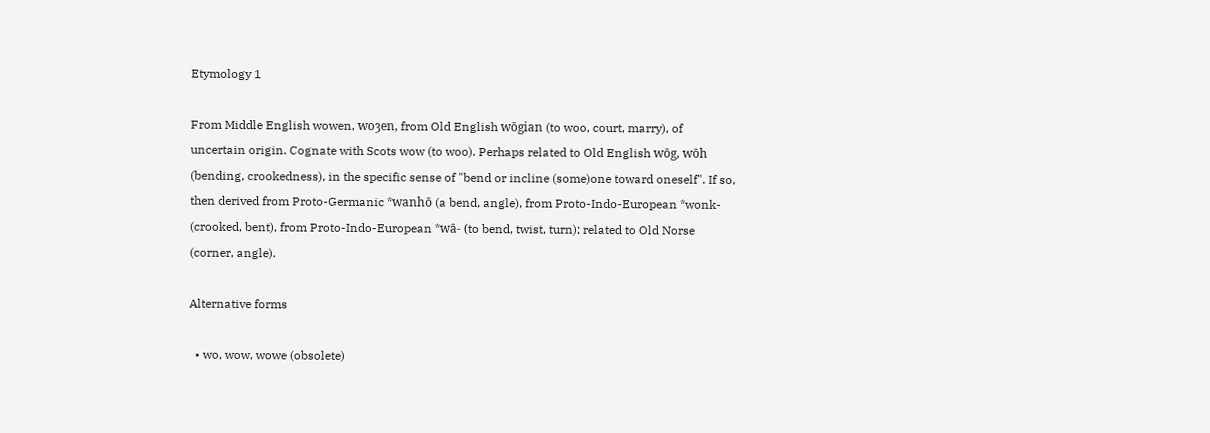Etymology 1

From Middle English wowen, woȝen, from Old English wōgian (to woo, court, marry), of uncertain origin. Cognate with Scots wow (to woo). Perhaps related to Old English wōg, wōh (bending, crookedness), in the specific sense of "bend or incline (some)one toward oneself". If so, then derived from Proto-Germanic *wanhō (a bend, angle), from Proto-Indo-European *wonk- (crooked, bent), from Proto-Indo-European *wā- (to bend, twist, turn); related to Old Norse (corner, angle).

Alternative forms

  • wo, wow, wowe (obsolete)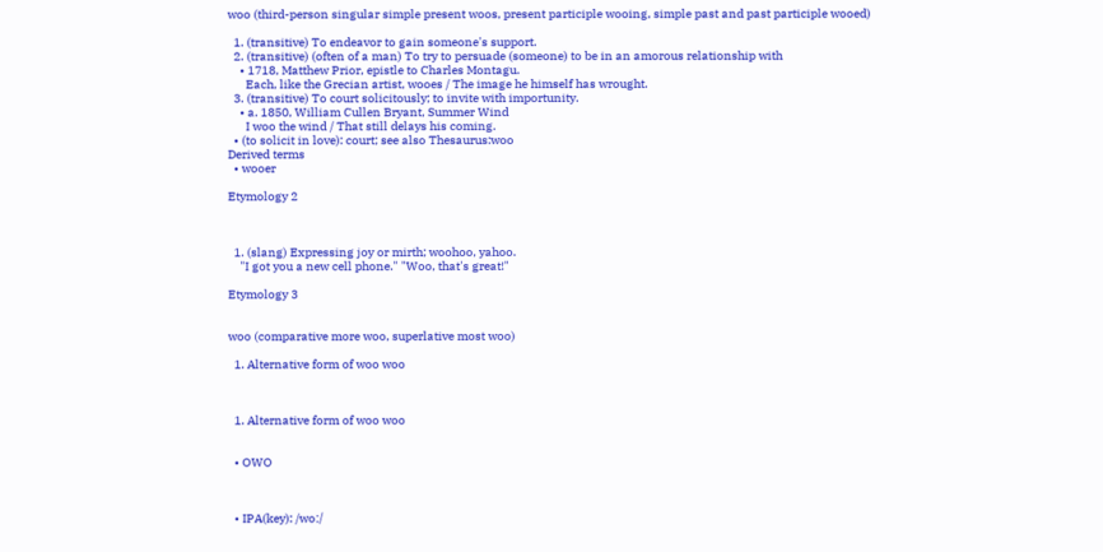woo (third-person singular simple present woos, present participle wooing, simple past and past participle wooed)

  1. (transitive) To endeavor to gain someone's support.
  2. (transitive) (often of a man) To try to persuade (someone) to be in an amorous relationship with
    • 1718, Matthew Prior, epistle to Charles Montagu.
      Each, like the Grecian artist, wooes / The image he himself has wrought.
  3. (transitive) To court solicitously; to invite with importunity.
    • a. 1850, William Cullen Bryant, Summer Wind
      I woo the wind / That still delays his coming.
  • (to solicit in love): court; see also Thesaurus:woo
Derived terms
  • wooer

Etymology 2



  1. (slang) Expressing joy or mirth; woohoo, yahoo.
    "I got you a new cell phone." "Woo, that's great!"

Etymology 3


woo (comparative more woo, superlative most woo)

  1. Alternative form of woo woo



  1. Alternative form of woo woo


  • OWO



  • IPA(key): /woː/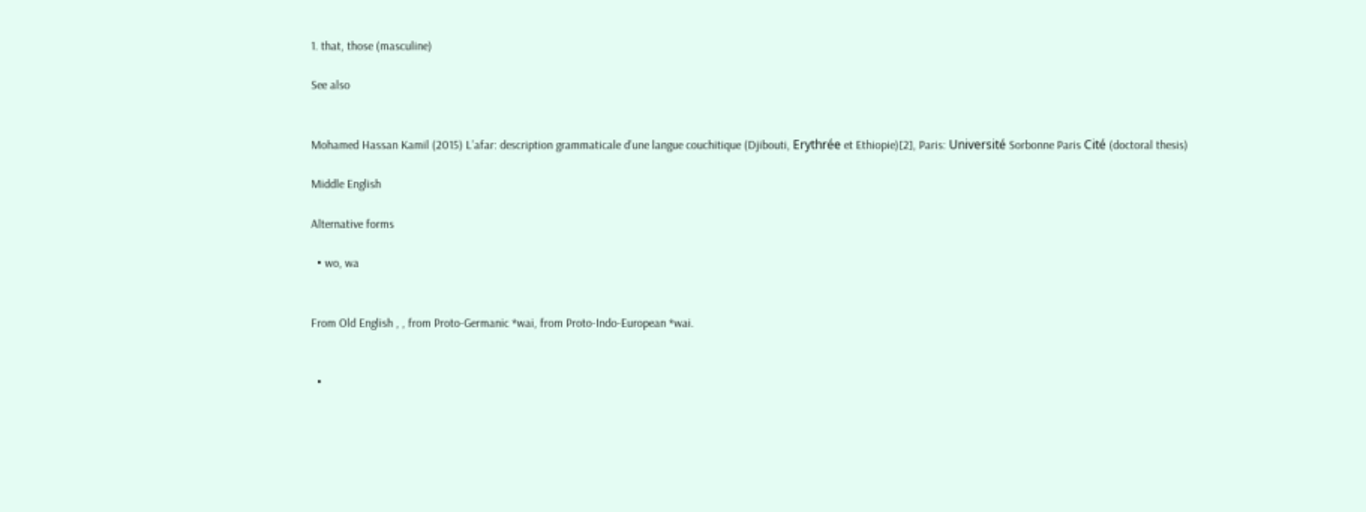1. that, those (masculine)

See also


Mohamed Hassan Kamil (2015) L’afar: description grammaticale d’une langue couchitique (Djibouti, Erythrée et Ethiopie)[2], Paris: Université Sorbonne Paris Cité (doctoral thesis)

Middle English

Alternative forms

  • wo, wa


From Old English , , from Proto-Germanic *wai, from Proto-Indo-European *wai.


  •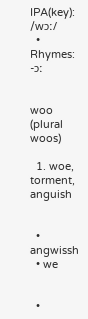IPA(key): /wɔː/
  • Rhymes: -ɔː


woo (plural woos)

  1. woe, torment, anguish


  • angwissh
  • we


  •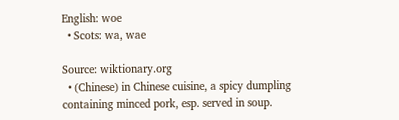English: woe
  • Scots: wa, wae

Source: wiktionary.org
  • (Chinese) in Chinese cuisine, a spicy dumpling containing minced pork, esp. served in soup.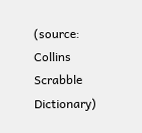(source: Collins Scrabble Dictionary)